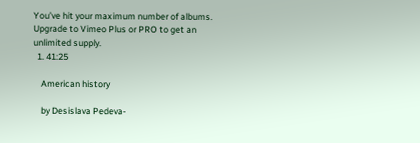You’ve hit your maximum number of albums. Upgrade to Vimeo Plus or PRO to get an unlimited supply.
  1. 41:25

    American history

    by Desislava Pedeva-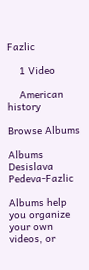Fazlic

    1 Video

    American history

Browse Albums

Albums Desislava Pedeva-Fazlic

Albums help you organize your own videos, or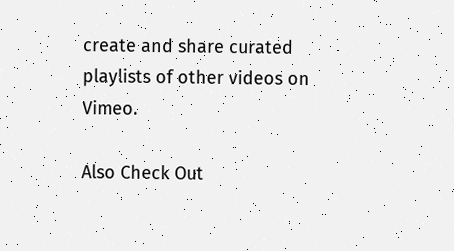create and share curated playlists of other videos on Vimeo.

Also Check Out